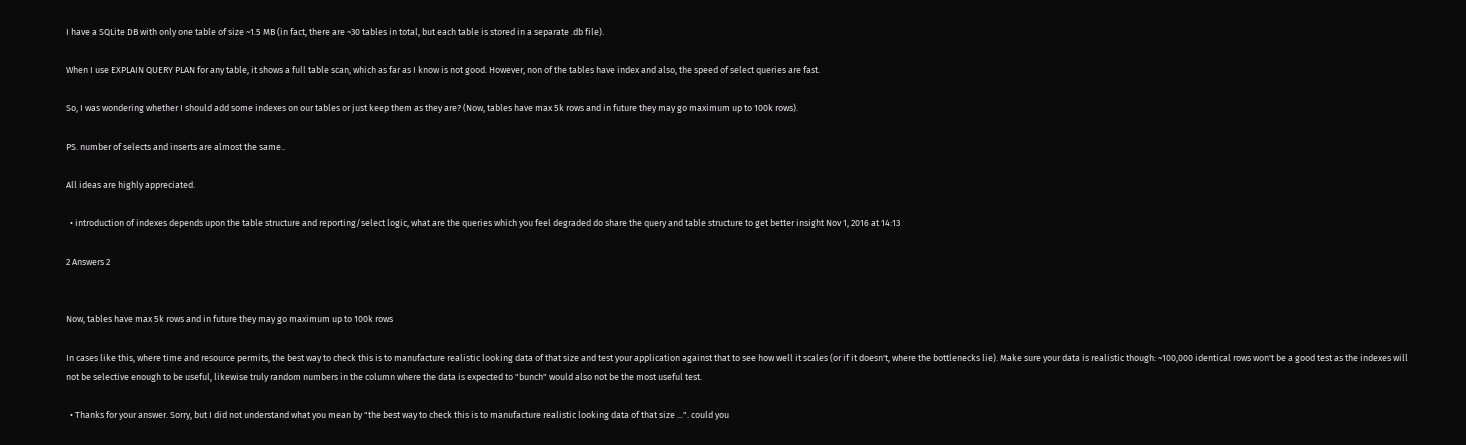I have a SQLite DB with only one table of size ~1.5 MB (in fact, there are ~30 tables in total, but each table is stored in a separate .db file).

When I use EXPLAIN QUERY PLAN for any table, it shows a full table scan, which as far as I know is not good. However, non of the tables have index and also, the speed of select queries are fast.

So, I was wondering whether I should add some indexes on our tables or just keep them as they are? (Now, tables have max 5k rows and in future they may go maximum up to 100k rows).

PS. number of selects and inserts are almost the same..

All ideas are highly appreciated.

  • introduction of indexes depends upon the table structure and reporting/select logic, what are the queries which you feel degraded do share the query and table structure to get better insight Nov 1, 2016 at 14:13

2 Answers 2


Now, tables have max 5k rows and in future they may go maximum up to 100k rows

In cases like this, where time and resource permits, the best way to check this is to manufacture realistic looking data of that size and test your application against that to see how well it scales (or if it doesn't, where the bottlenecks lie). Make sure your data is realistic though: ~100,000 identical rows won't be a good test as the indexes will not be selective enough to be useful, likewise truly random numbers in the column where the data is expected to "bunch" would also not be the most useful test.

  • Thanks for your answer. Sorry, but I did not understand what you mean by "the best way to check this is to manufacture realistic looking data of that size ...". could you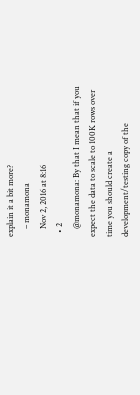explain it a bit more?
    – monamona
    Nov 2, 2016 at 8:16
  • 2
    @monamona: By that I mean that if you expect the data to scale to 100K rows over time you should create a development/testing copy of the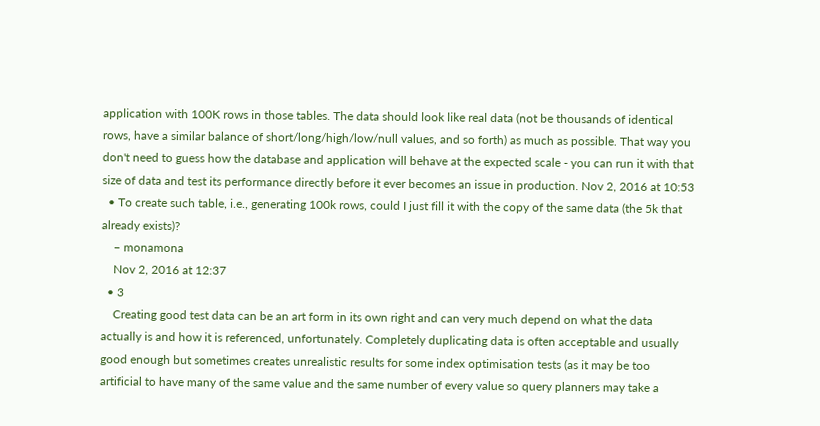application with 100K rows in those tables. The data should look like real data (not be thousands of identical rows, have a similar balance of short/long/high/low/null values, and so forth) as much as possible. That way you don't need to guess how the database and application will behave at the expected scale - you can run it with that size of data and test its performance directly before it ever becomes an issue in production. Nov 2, 2016 at 10:53
  • To create such table, i.e., generating 100k rows, could I just fill it with the copy of the same data (the 5k that already exists)?
    – monamona
    Nov 2, 2016 at 12:37
  • 3
    Creating good test data can be an art form in its own right and can very much depend on what the data actually is and how it is referenced, unfortunately. Completely duplicating data is often acceptable and usually good enough but sometimes creates unrealistic results for some index optimisation tests (as it may be too artificial to have many of the same value and the same number of every value so query planners may take a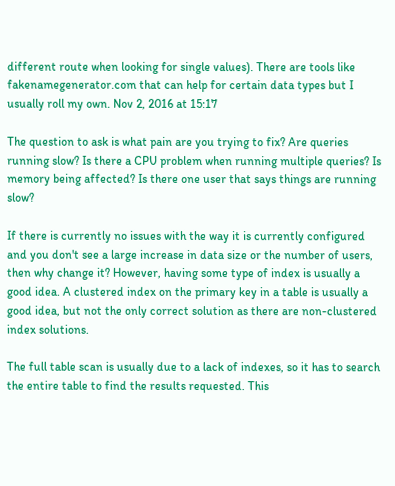different route when looking for single values). There are tools like fakenamegenerator.com that can help for certain data types but I usually roll my own. Nov 2, 2016 at 15:17

The question to ask is what pain are you trying to fix? Are queries running slow? Is there a CPU problem when running multiple queries? Is memory being affected? Is there one user that says things are running slow?

If there is currently no issues with the way it is currently configured and you don't see a large increase in data size or the number of users, then why change it? However, having some type of index is usually a good idea. A clustered index on the primary key in a table is usually a good idea, but not the only correct solution as there are non-clustered index solutions.

The full table scan is usually due to a lack of indexes, so it has to search the entire table to find the results requested. This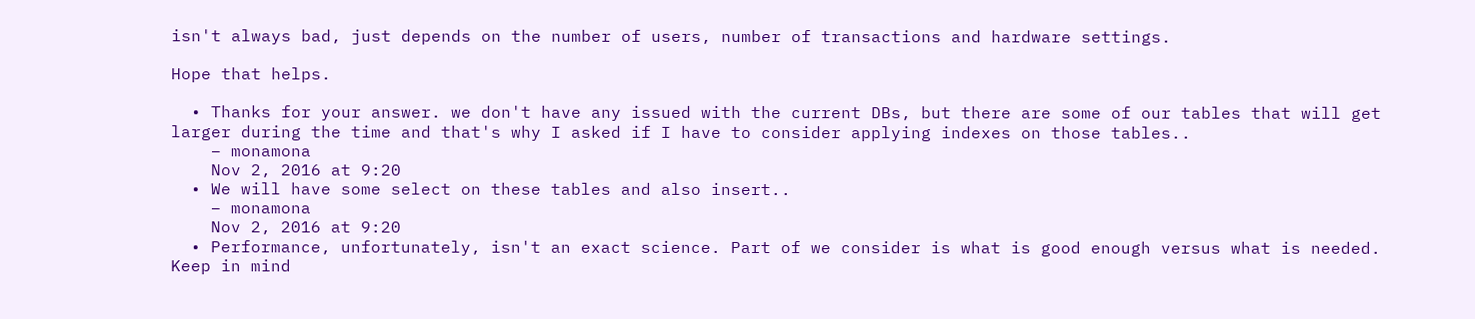isn't always bad, just depends on the number of users, number of transactions and hardware settings.

Hope that helps.

  • Thanks for your answer. we don't have any issued with the current DBs, but there are some of our tables that will get larger during the time and that's why I asked if I have to consider applying indexes on those tables..
    – monamona
    Nov 2, 2016 at 9:20
  • We will have some select on these tables and also insert..
    – monamona
    Nov 2, 2016 at 9:20
  • Performance, unfortunately, isn't an exact science. Part of we consider is what is good enough versus what is needed. Keep in mind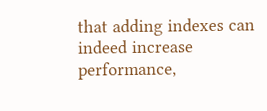that adding indexes can indeed increase performance,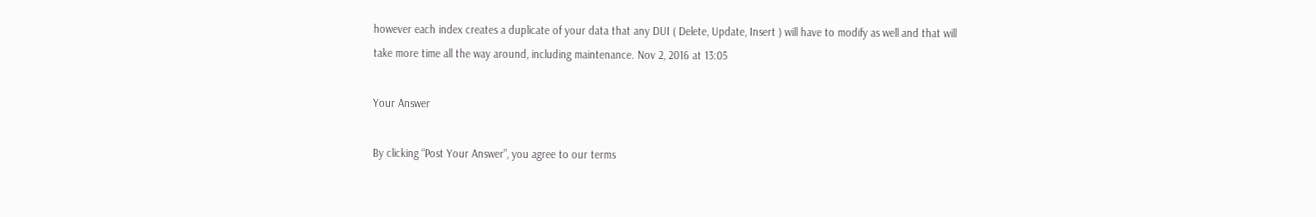however each index creates a duplicate of your data that any DUI ( Delete, Update, Insert ) will have to modify as well and that will take more time all the way around, including maintenance. Nov 2, 2016 at 13:05

Your Answer

By clicking “Post Your Answer”, you agree to our terms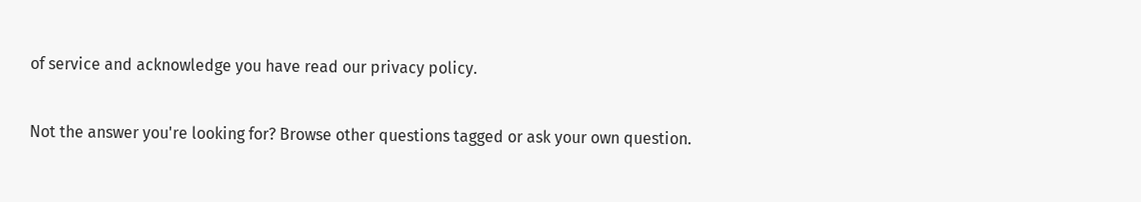of service and acknowledge you have read our privacy policy.

Not the answer you're looking for? Browse other questions tagged or ask your own question.